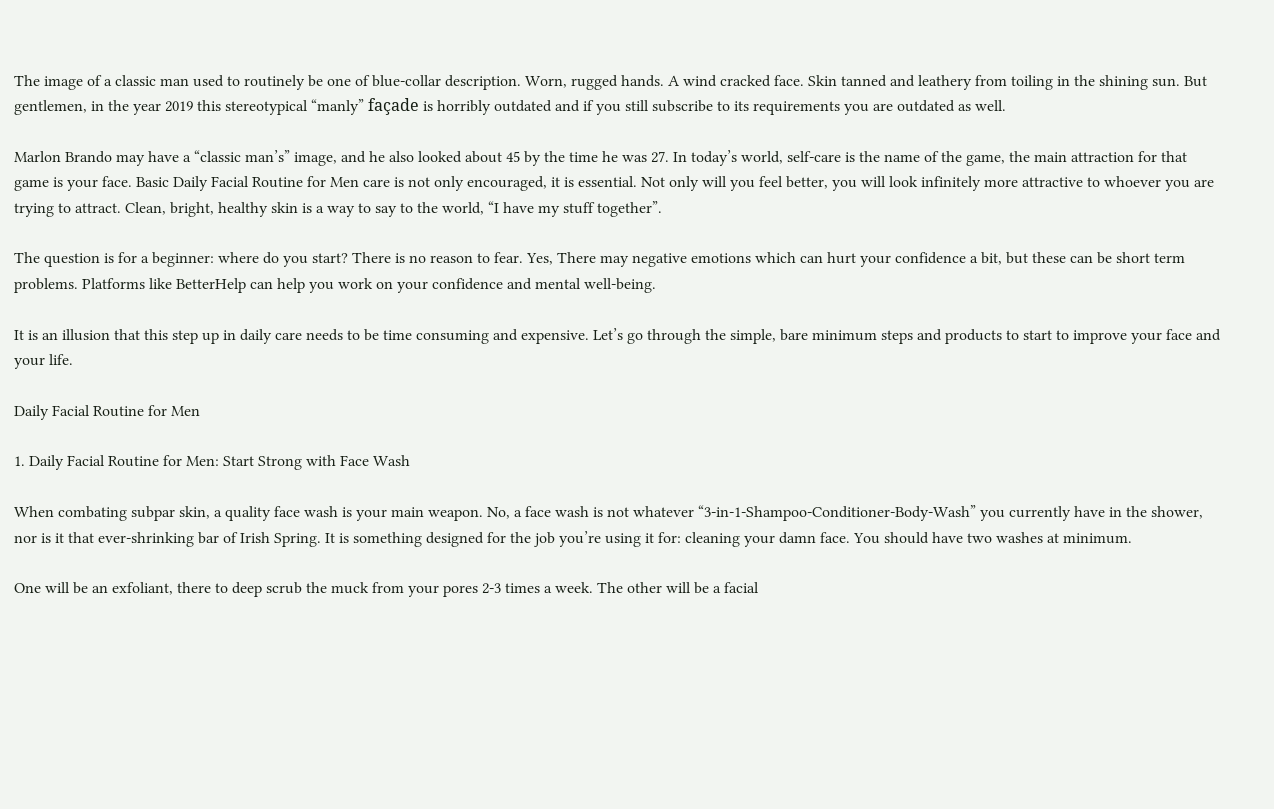The image of a classic man used to routinely be one of blue-collar description. Worn, rugged hands. A wind cracked face. Skin tanned and leathery from toiling in the shining sun. But gentlemen, in the year 2019 this stereotypical “manly” façade is horribly outdated and if you still subscribe to its requirements you are outdated as well.

Marlon Brando may have a “classic man’s” image, and he also looked about 45 by the time he was 27. In today’s world, self-care is the name of the game, the main attraction for that game is your face. Basic Daily Facial Routine for Men care is not only encouraged, it is essential. Not only will you feel better, you will look infinitely more attractive to whoever you are trying to attract. Clean, bright, healthy skin is a way to say to the world, “I have my stuff together”.

The question is for a beginner: where do you start? There is no reason to fear. Yes, There may negative emotions which can hurt your confidence a bit, but these can be short term problems. Platforms like BetterHelp can help you work on your confidence and mental well-being.

It is an illusion that this step up in daily care needs to be time consuming and expensive. Let’s go through the simple, bare minimum steps and products to start to improve your face and your life.

Daily Facial Routine for Men

1. Daily Facial Routine for Men: Start Strong with Face Wash

When combating subpar skin, a quality face wash is your main weapon. No, a face wash is not whatever “3-in-1-Shampoo-Conditioner-Body-Wash” you currently have in the shower, nor is it that ever-shrinking bar of Irish Spring. It is something designed for the job you’re using it for: cleaning your damn face. You should have two washes at minimum.

One will be an exfoliant, there to deep scrub the muck from your pores 2-3 times a week. The other will be a facial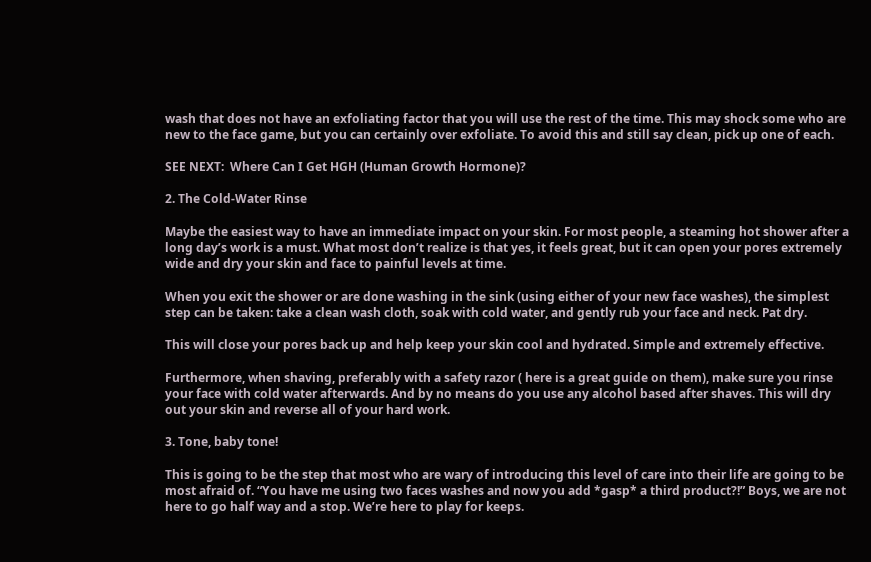wash that does not have an exfoliating factor that you will use the rest of the time. This may shock some who are new to the face game, but you can certainly over exfoliate. To avoid this and still say clean, pick up one of each.

SEE NEXT:  Where Can I Get HGH (Human Growth Hormone)?

2. The Cold-Water Rinse

Maybe the easiest way to have an immediate impact on your skin. For most people, a steaming hot shower after a long day’s work is a must. What most don’t realize is that yes, it feels great, but it can open your pores extremely wide and dry your skin and face to painful levels at time.

When you exit the shower or are done washing in the sink (using either of your new face washes), the simplest step can be taken: take a clean wash cloth, soak with cold water, and gently rub your face and neck. Pat dry.

This will close your pores back up and help keep your skin cool and hydrated. Simple and extremely effective.

Furthermore, when shaving, preferably with a safety razor ( here is a great guide on them), make sure you rinse your face with cold water afterwards. And by no means do you use any alcohol based after shaves. This will dry out your skin and reverse all of your hard work.

3. Tone, baby tone!

This is going to be the step that most who are wary of introducing this level of care into their life are going to be most afraid of. “You have me using two faces washes and now you add *gasp* a third product?!” Boys, we are not here to go half way and a stop. We’re here to play for keeps.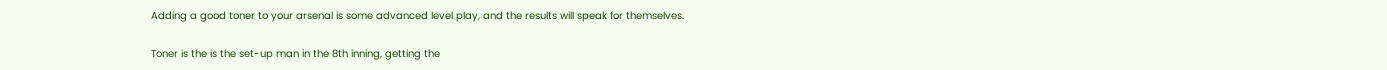Adding a good toner to your arsenal is some advanced level play, and the results will speak for themselves.

Toner is the is the set-up man in the 8th inning, getting the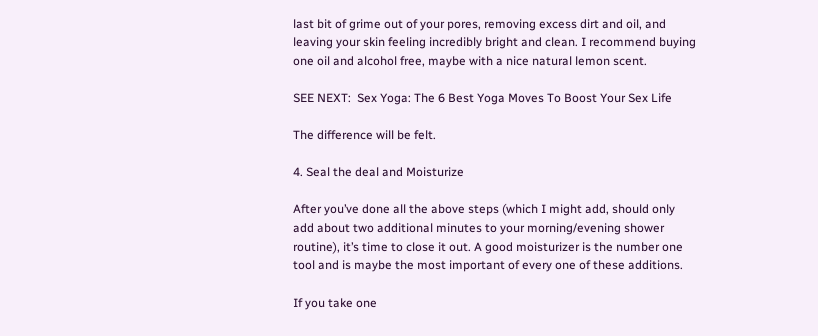last bit of grime out of your pores, removing excess dirt and oil, and leaving your skin feeling incredibly bright and clean. I recommend buying one oil and alcohol free, maybe with a nice natural lemon scent.

SEE NEXT:  Sex Yoga: The 6 Best Yoga Moves To Boost Your Sex Life

The difference will be felt.

4. Seal the deal and Moisturize

After you’ve done all the above steps (which I might add, should only add about two additional minutes to your morning/evening shower routine), it’s time to close it out. A good moisturizer is the number one tool and is maybe the most important of every one of these additions.

If you take one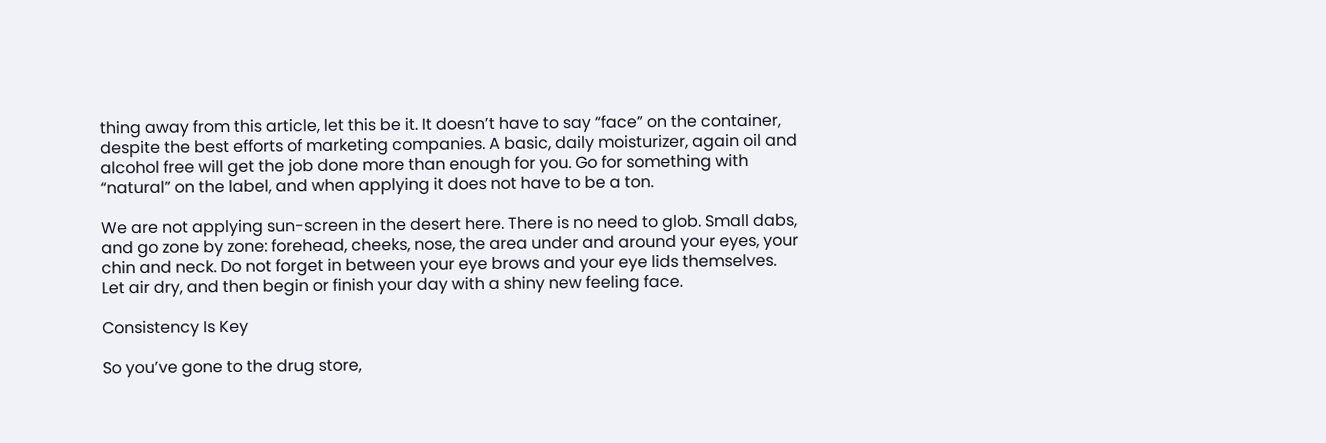thing away from this article, let this be it. It doesn’t have to say “face” on the container, despite the best efforts of marketing companies. A basic, daily moisturizer, again oil and alcohol free will get the job done more than enough for you. Go for something with “natural” on the label, and when applying it does not have to be a ton.

We are not applying sun-screen in the desert here. There is no need to glob. Small dabs, and go zone by zone: forehead, cheeks, nose, the area under and around your eyes, your chin and neck. Do not forget in between your eye brows and your eye lids themselves. Let air dry, and then begin or finish your day with a shiny new feeling face.

Consistency Is Key

So you’ve gone to the drug store,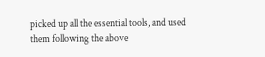picked up all the essential tools, and used them following the above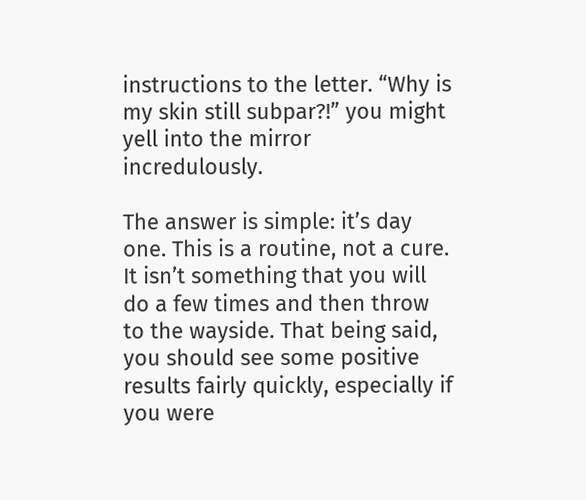instructions to the letter. “Why is my skin still subpar?!” you might yell into the mirror incredulously.

The answer is simple: it’s day one. This is a routine, not a cure. It isn’t something that you will do a few times and then throw to the wayside. That being said, you should see some positive results fairly quickly, especially if you were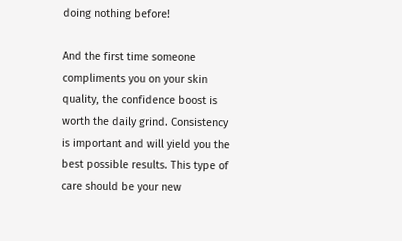doing nothing before!

And the first time someone compliments you on your skin quality, the confidence boost is worth the daily grind. Consistency is important and will yield you the best possible results. This type of care should be your new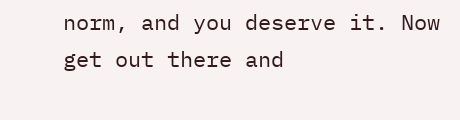norm, and you deserve it. Now get out there and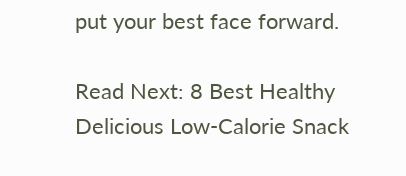put your best face forward.

Read Next: 8 Best Healthy Delicious Low-Calorie Snack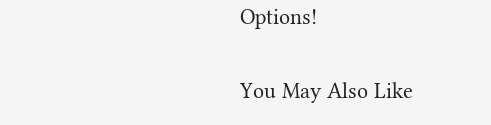Options!

You May Also Like